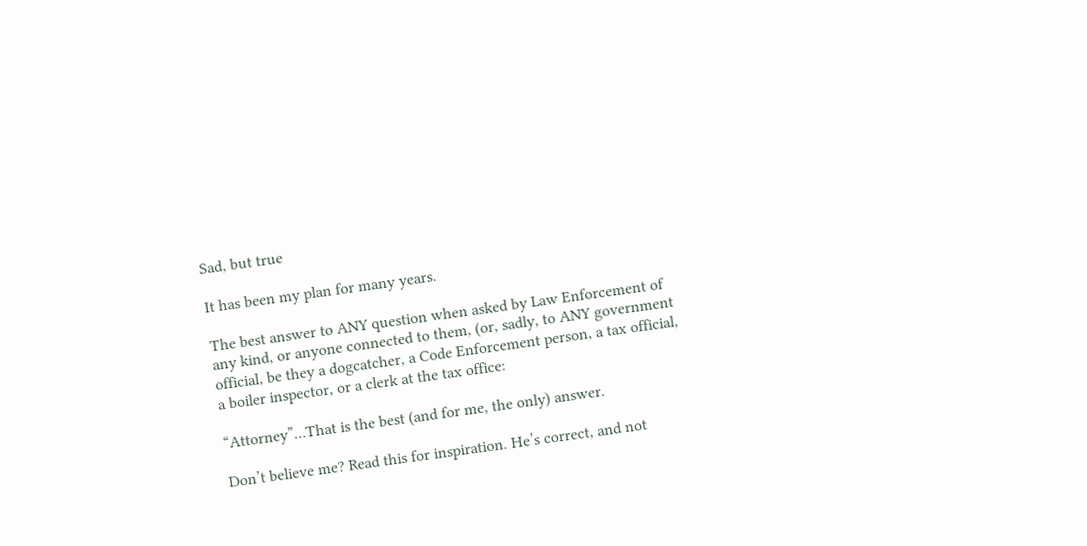Sad, but true

It has been my plan for many years.

The best answer to ANY question when asked by Law Enforcement of any kind, or anyone connected to them, (or, sadly, to ANY government official, be they a dogcatcher, a Code Enforcement person, a tax official, a boiler inspector, or a clerk at the tax office:

“Attorney”…That is the best (and for me, the only) answer.

Don’t believe me? Read this for inspiration. He’s correct, and not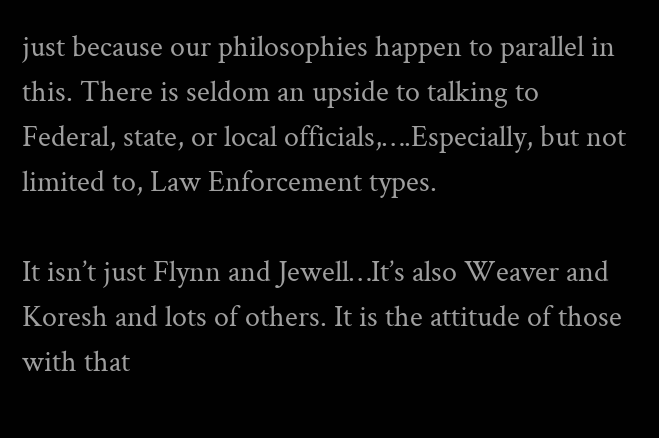just because our philosophies happen to parallel in this. There is seldom an upside to talking to Federal, state, or local officials,….Especially, but not limited to, Law Enforcement types.

It isn’t just Flynn and Jewell…It’s also Weaver and Koresh and lots of others. It is the attitude of those with that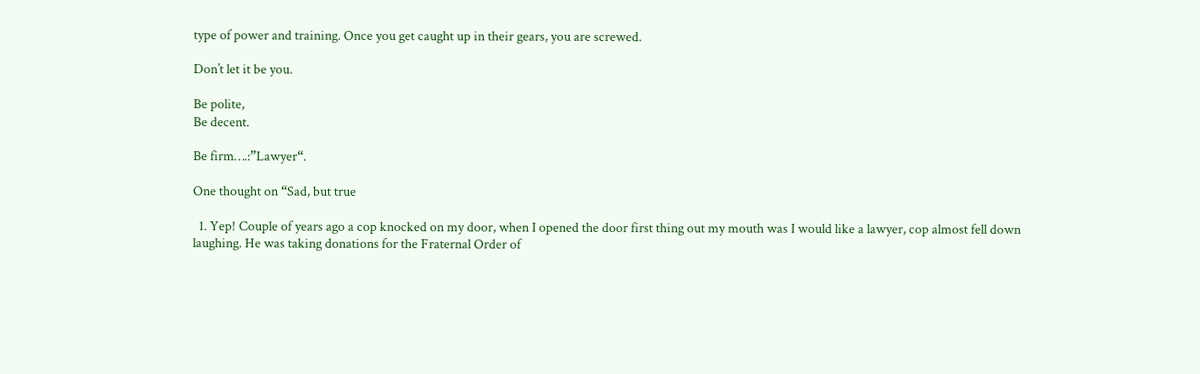type of power and training. Once you get caught up in their gears, you are screwed.

Don’t let it be you.

Be polite,
Be decent.

Be firm….:”Lawyer“.

One thought on “Sad, but true

  1. Yep! Couple of years ago a cop knocked on my door, when I opened the door first thing out my mouth was I would like a lawyer, cop almost fell down laughing. He was taking donations for the Fraternal Order of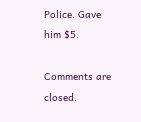Police. Gave him $5.

Comments are closed.